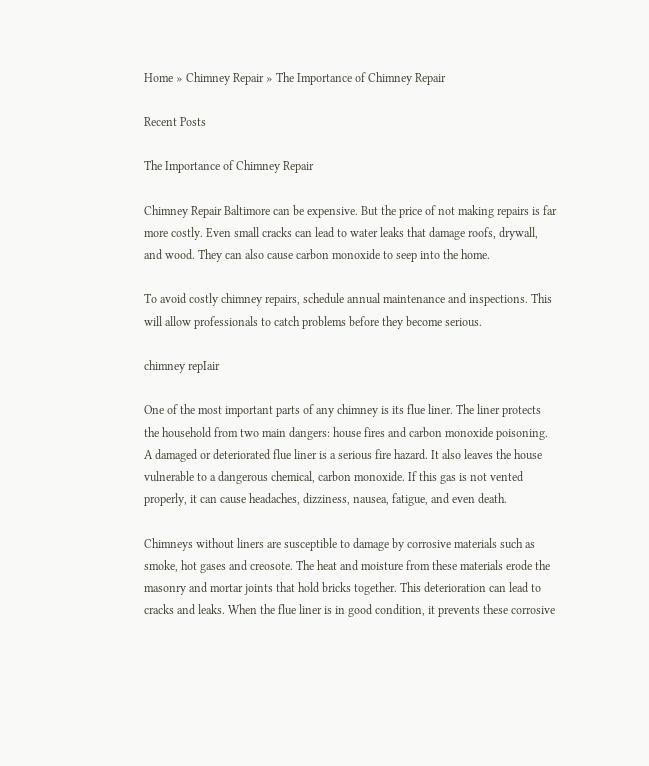Home » Chimney Repair » The Importance of Chimney Repair

Recent Posts

The Importance of Chimney Repair

Chimney Repair Baltimore can be expensive. But the price of not making repairs is far more costly. Even small cracks can lead to water leaks that damage roofs, drywall, and wood. They can also cause carbon monoxide to seep into the home.

To avoid costly chimney repairs, schedule annual maintenance and inspections. This will allow professionals to catch problems before they become serious.

chimney repIair

One of the most important parts of any chimney is its flue liner. The liner protects the household from two main dangers: house fires and carbon monoxide poisoning. A damaged or deteriorated flue liner is a serious fire hazard. It also leaves the house vulnerable to a dangerous chemical, carbon monoxide. If this gas is not vented properly, it can cause headaches, dizziness, nausea, fatigue, and even death.

Chimneys without liners are susceptible to damage by corrosive materials such as smoke, hot gases and creosote. The heat and moisture from these materials erode the masonry and mortar joints that hold bricks together. This deterioration can lead to cracks and leaks. When the flue liner is in good condition, it prevents these corrosive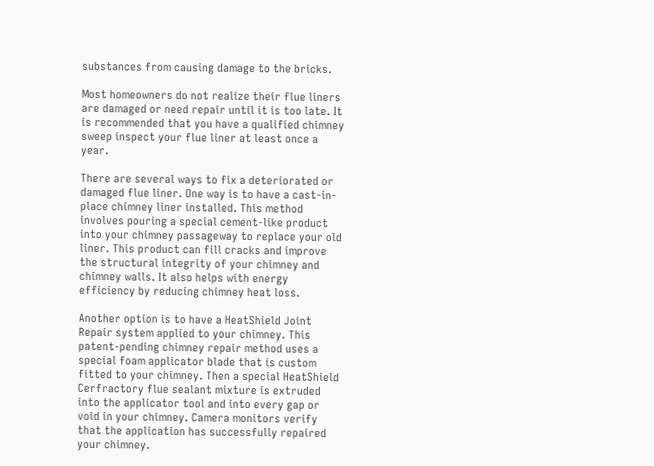substances from causing damage to the bricks.

Most homeowners do not realize their flue liners are damaged or need repair until it is too late. It is recommended that you have a qualified chimney sweep inspect your flue liner at least once a year.

There are several ways to fix a deteriorated or damaged flue liner. One way is to have a cast-in-place chimney liner installed. This method involves pouring a special cement-like product into your chimney passageway to replace your old liner. This product can fill cracks and improve the structural integrity of your chimney and chimney walls. It also helps with energy efficiency by reducing chimney heat loss.

Another option is to have a HeatShield Joint Repair system applied to your chimney. This patent-pending chimney repair method uses a special foam applicator blade that is custom fitted to your chimney. Then a special HeatShield Cerfractory flue sealant mixture is extruded into the applicator tool and into every gap or void in your chimney. Camera monitors verify that the application has successfully repaired your chimney.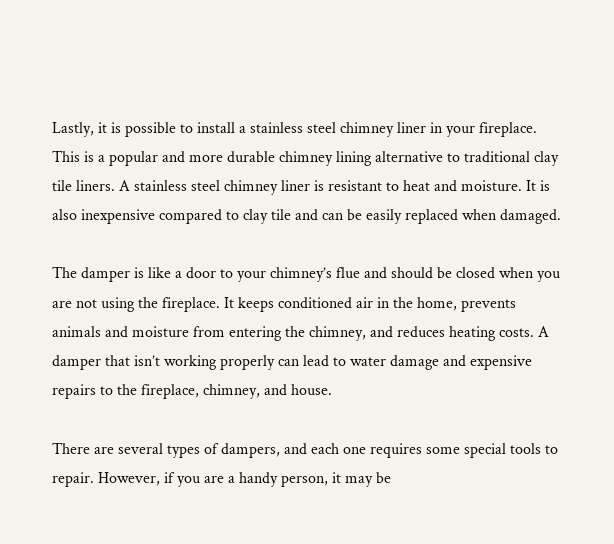Lastly, it is possible to install a stainless steel chimney liner in your fireplace. This is a popular and more durable chimney lining alternative to traditional clay tile liners. A stainless steel chimney liner is resistant to heat and moisture. It is also inexpensive compared to clay tile and can be easily replaced when damaged.

The damper is like a door to your chimney’s flue and should be closed when you are not using the fireplace. It keeps conditioned air in the home, prevents animals and moisture from entering the chimney, and reduces heating costs. A damper that isn’t working properly can lead to water damage and expensive repairs to the fireplace, chimney, and house.

There are several types of dampers, and each one requires some special tools to repair. However, if you are a handy person, it may be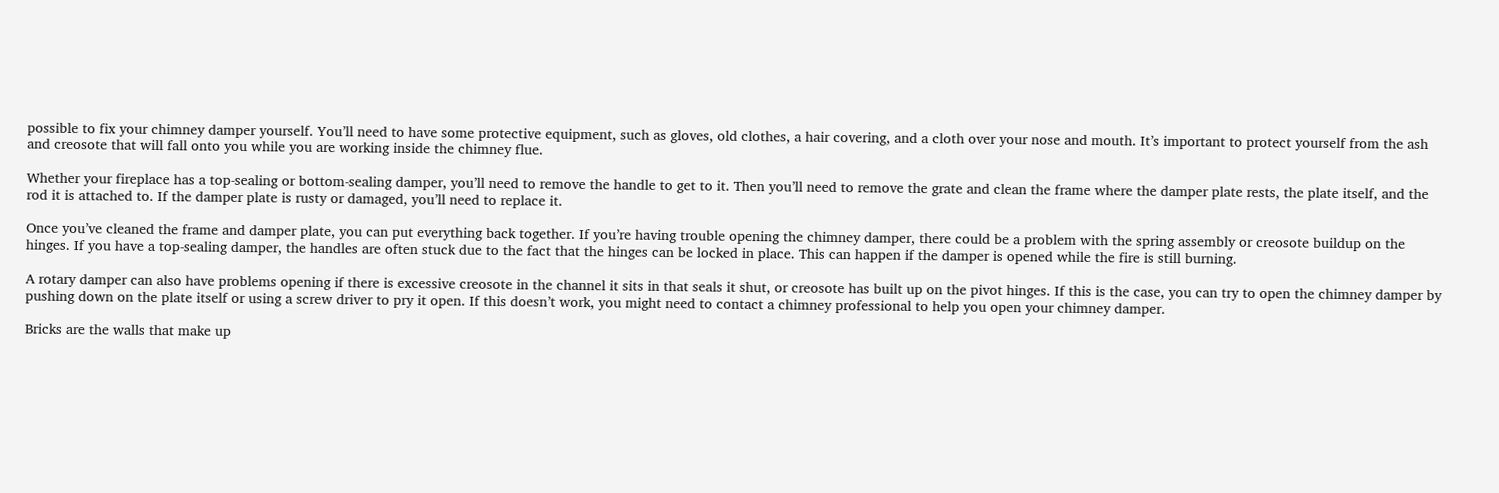possible to fix your chimney damper yourself. You’ll need to have some protective equipment, such as gloves, old clothes, a hair covering, and a cloth over your nose and mouth. It’s important to protect yourself from the ash and creosote that will fall onto you while you are working inside the chimney flue.

Whether your fireplace has a top-sealing or bottom-sealing damper, you’ll need to remove the handle to get to it. Then you’ll need to remove the grate and clean the frame where the damper plate rests, the plate itself, and the rod it is attached to. If the damper plate is rusty or damaged, you’ll need to replace it.

Once you’ve cleaned the frame and damper plate, you can put everything back together. If you’re having trouble opening the chimney damper, there could be a problem with the spring assembly or creosote buildup on the hinges. If you have a top-sealing damper, the handles are often stuck due to the fact that the hinges can be locked in place. This can happen if the damper is opened while the fire is still burning.

A rotary damper can also have problems opening if there is excessive creosote in the channel it sits in that seals it shut, or creosote has built up on the pivot hinges. If this is the case, you can try to open the chimney damper by pushing down on the plate itself or using a screw driver to pry it open. If this doesn’t work, you might need to contact a chimney professional to help you open your chimney damper.

Bricks are the walls that make up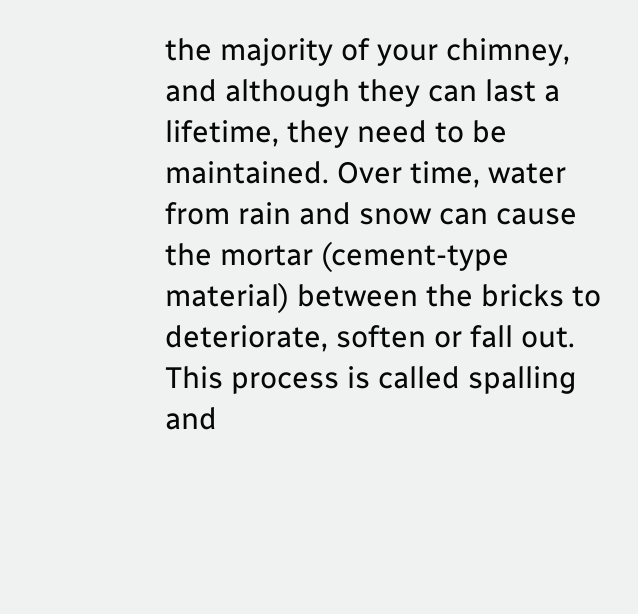the majority of your chimney, and although they can last a lifetime, they need to be maintained. Over time, water from rain and snow can cause the mortar (cement-type material) between the bricks to deteriorate, soften or fall out. This process is called spalling and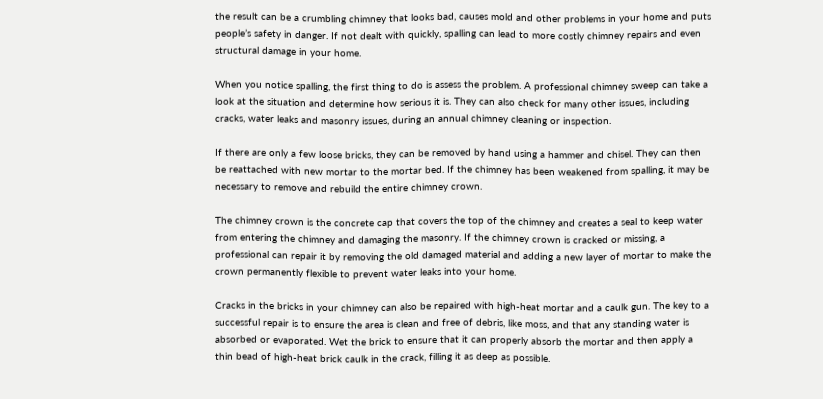the result can be a crumbling chimney that looks bad, causes mold and other problems in your home and puts people’s safety in danger. If not dealt with quickly, spalling can lead to more costly chimney repairs and even structural damage in your home.

When you notice spalling, the first thing to do is assess the problem. A professional chimney sweep can take a look at the situation and determine how serious it is. They can also check for many other issues, including cracks, water leaks and masonry issues, during an annual chimney cleaning or inspection.

If there are only a few loose bricks, they can be removed by hand using a hammer and chisel. They can then be reattached with new mortar to the mortar bed. If the chimney has been weakened from spalling, it may be necessary to remove and rebuild the entire chimney crown.

The chimney crown is the concrete cap that covers the top of the chimney and creates a seal to keep water from entering the chimney and damaging the masonry. If the chimney crown is cracked or missing, a professional can repair it by removing the old damaged material and adding a new layer of mortar to make the crown permanently flexible to prevent water leaks into your home.

Cracks in the bricks in your chimney can also be repaired with high-heat mortar and a caulk gun. The key to a successful repair is to ensure the area is clean and free of debris, like moss, and that any standing water is absorbed or evaporated. Wet the brick to ensure that it can properly absorb the mortar and then apply a thin bead of high-heat brick caulk in the crack, filling it as deep as possible.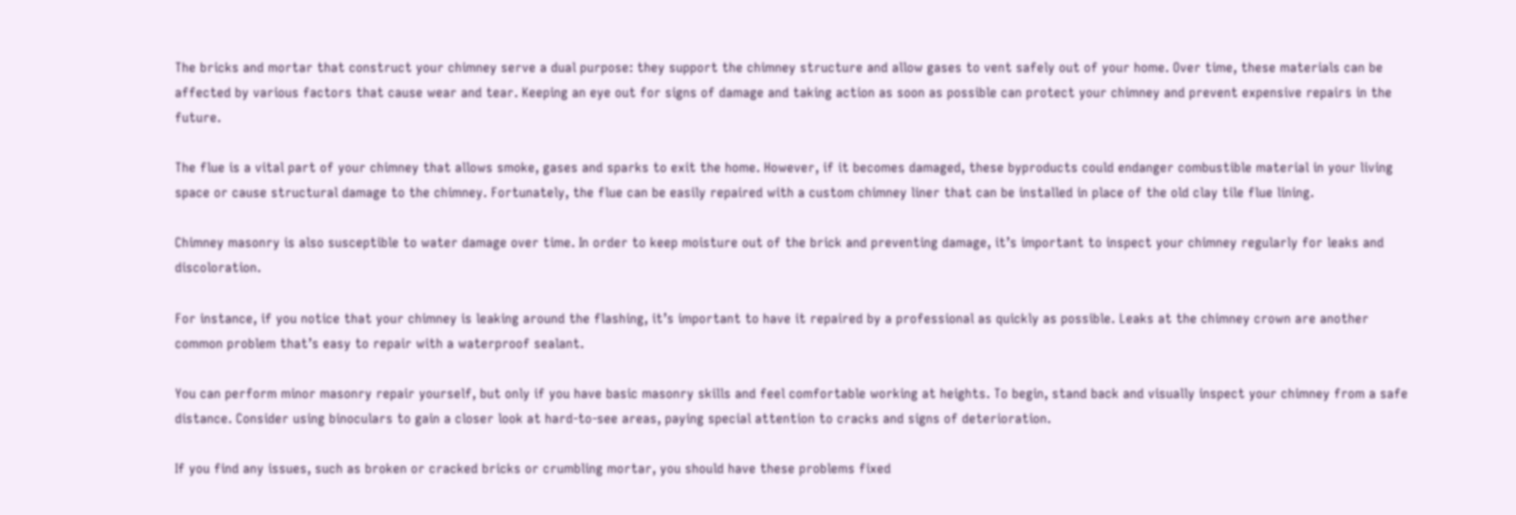The bricks and mortar that construct your chimney serve a dual purpose: they support the chimney structure and allow gases to vent safely out of your home. Over time, these materials can be affected by various factors that cause wear and tear. Keeping an eye out for signs of damage and taking action as soon as possible can protect your chimney and prevent expensive repairs in the future.

The flue is a vital part of your chimney that allows smoke, gases and sparks to exit the home. However, if it becomes damaged, these byproducts could endanger combustible material in your living space or cause structural damage to the chimney. Fortunately, the flue can be easily repaired with a custom chimney liner that can be installed in place of the old clay tile flue lining.

Chimney masonry is also susceptible to water damage over time. In order to keep moisture out of the brick and preventing damage, it’s important to inspect your chimney regularly for leaks and discoloration.

For instance, if you notice that your chimney is leaking around the flashing, it’s important to have it repaired by a professional as quickly as possible. Leaks at the chimney crown are another common problem that’s easy to repair with a waterproof sealant.

You can perform minor masonry repair yourself, but only if you have basic masonry skills and feel comfortable working at heights. To begin, stand back and visually inspect your chimney from a safe distance. Consider using binoculars to gain a closer look at hard-to-see areas, paying special attention to cracks and signs of deterioration.

If you find any issues, such as broken or cracked bricks or crumbling mortar, you should have these problems fixed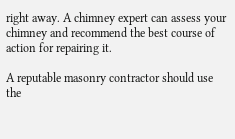right away. A chimney expert can assess your chimney and recommend the best course of action for repairing it.

A reputable masonry contractor should use the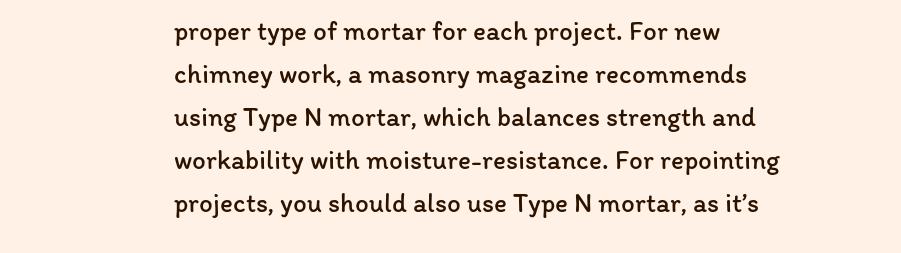proper type of mortar for each project. For new chimney work, a masonry magazine recommends using Type N mortar, which balances strength and workability with moisture-resistance. For repointing projects, you should also use Type N mortar, as it’s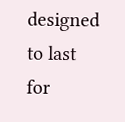designed to last for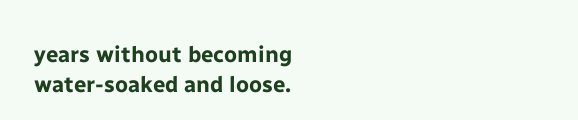years without becoming water-soaked and loose.